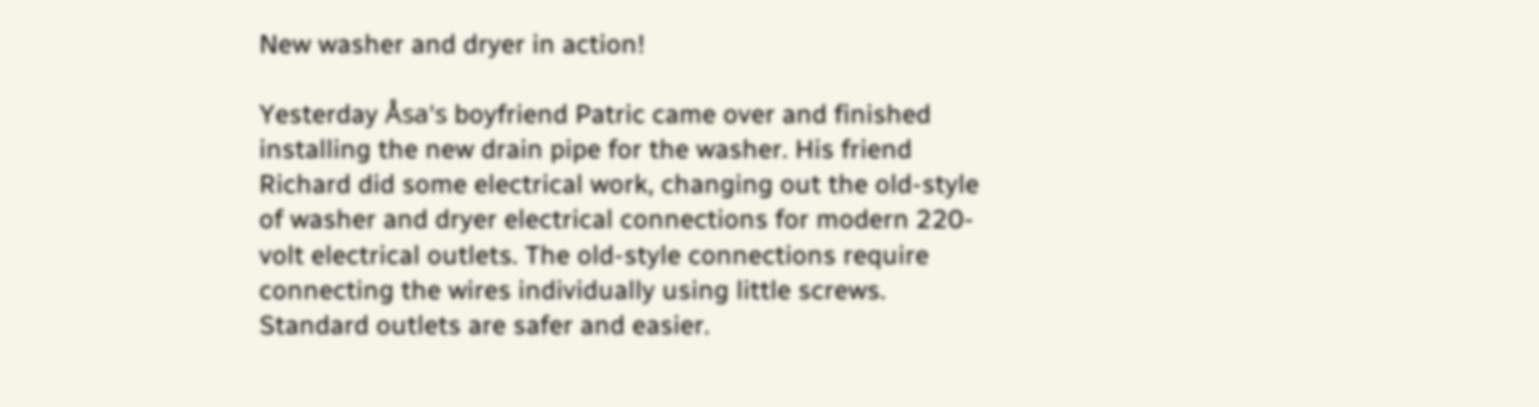New washer and dryer in action!

Yesterday Åsa's boyfriend Patric came over and finished installing the new drain pipe for the washer. His friend Richard did some electrical work, changing out the old-style of washer and dryer electrical connections for modern 220-volt electrical outlets. The old-style connections require connecting the wires individually using little screws. Standard outlets are safer and easier.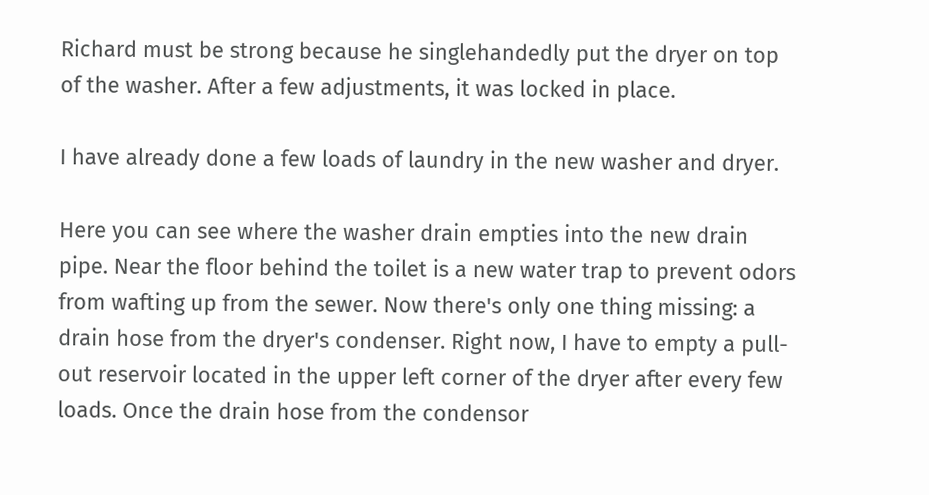Richard must be strong because he singlehandedly put the dryer on top of the washer. After a few adjustments, it was locked in place.

I have already done a few loads of laundry in the new washer and dryer.

Here you can see where the washer drain empties into the new drain pipe. Near the floor behind the toilet is a new water trap to prevent odors from wafting up from the sewer. Now there's only one thing missing: a drain hose from the dryer's condenser. Right now, I have to empty a pull-out reservoir located in the upper left corner of the dryer after every few loads. Once the drain hose from the condensor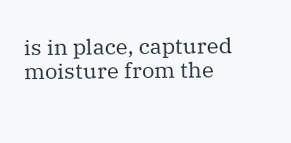is in place, captured moisture from the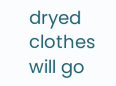dryed clothes will go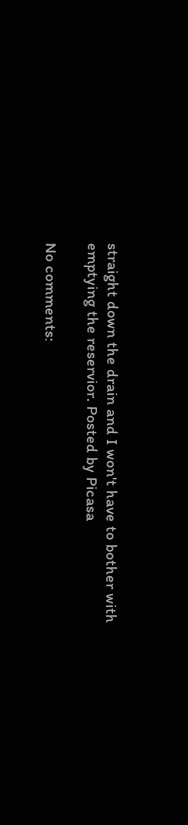straight down the drain and I won't have to bother with emptying the reservior. Posted by Picasa

No comments: